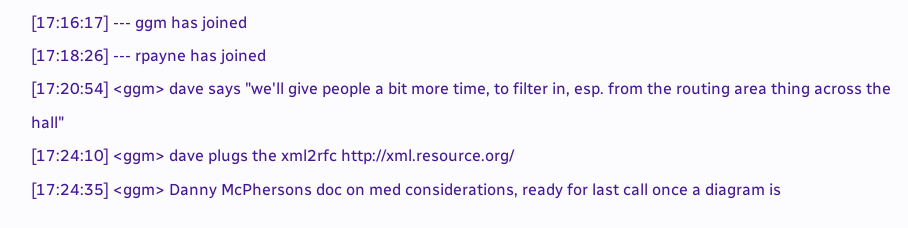[17:16:17] --- ggm has joined
[17:18:26] --- rpayne has joined
[17:20:54] <ggm> dave says "we'll give people a bit more time, to filter in, esp. from the routing area thing across the hall"
[17:24:10] <ggm> dave plugs the xml2rfc http://xml.resource.org/
[17:24:35] <ggm> Danny McPhersons doc on med considerations, ready for last call once a diagram is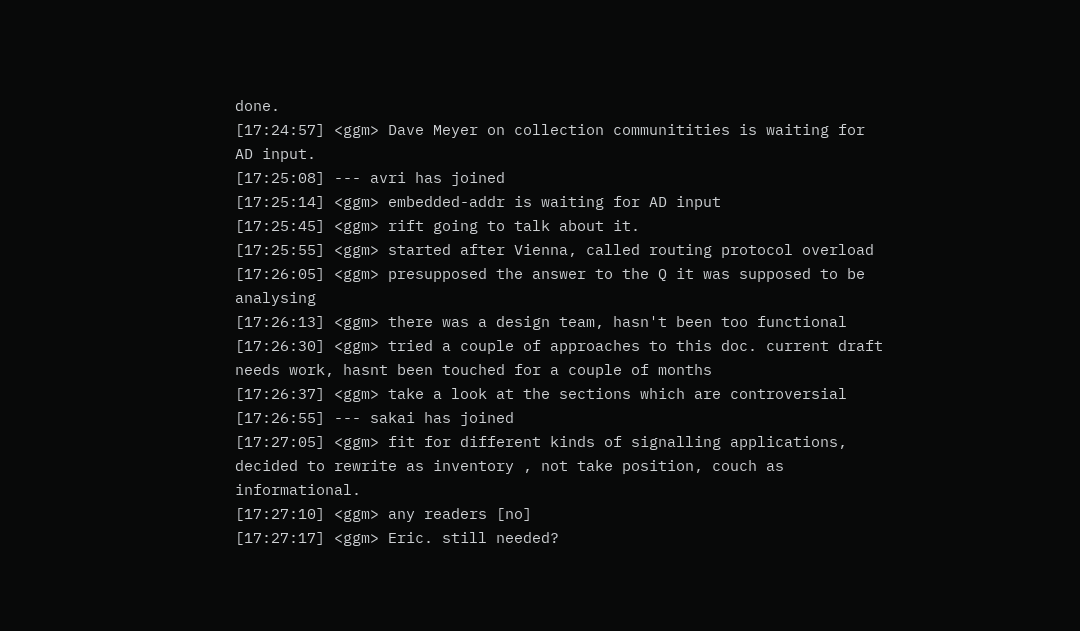done.
[17:24:57] <ggm> Dave Meyer on collection communitities is waiting for AD input.
[17:25:08] --- avri has joined
[17:25:14] <ggm> embedded-addr is waiting for AD input
[17:25:45] <ggm> rift going to talk about it.
[17:25:55] <ggm> started after Vienna, called routing protocol overload
[17:26:05] <ggm> presupposed the answer to the Q it was supposed to be analysing
[17:26:13] <ggm> there was a design team, hasn't been too functional
[17:26:30] <ggm> tried a couple of approaches to this doc. current draft needs work, hasnt been touched for a couple of months
[17:26:37] <ggm> take a look at the sections which are controversial
[17:26:55] --- sakai has joined
[17:27:05] <ggm> fit for different kinds of signalling applications, decided to rewrite as inventory , not take position, couch as informational.
[17:27:10] <ggm> any readers [no]
[17:27:17] <ggm> Eric. still needed?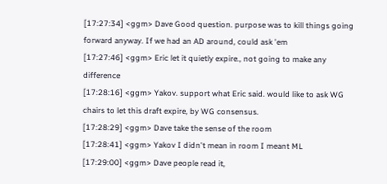[17:27:34] <ggm> Dave Good question. purpose was to kill things going forward anyway. If we had an AD around, could ask 'em
[17:27:46] <ggm> Eric let it quietly expire., not going to make any difference
[17:28:16] <ggm> Yakov. support what Eric said. would like to ask WG chairs to let this draft expire, by WG consensus.
[17:28:29] <ggm> Dave take the sense of the room
[17:28:41] <ggm> Yakov I didn't mean in room I meant ML
[17:29:00] <ggm> Dave people read it,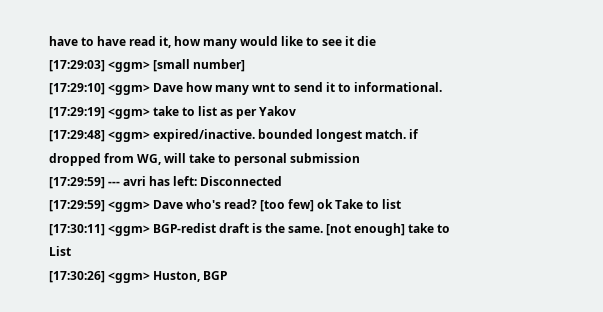have to have read it, how many would like to see it die
[17:29:03] <ggm> [small number]
[17:29:10] <ggm> Dave how many wnt to send it to informational.
[17:29:19] <ggm> take to list as per Yakov
[17:29:48] <ggm> expired/inactive. bounded longest match. if dropped from WG, will take to personal submission
[17:29:59] --- avri has left: Disconnected
[17:29:59] <ggm> Dave who's read? [too few] ok Take to list
[17:30:11] <ggm> BGP-redist draft is the same. [not enough] take to List
[17:30:26] <ggm> Huston, BGP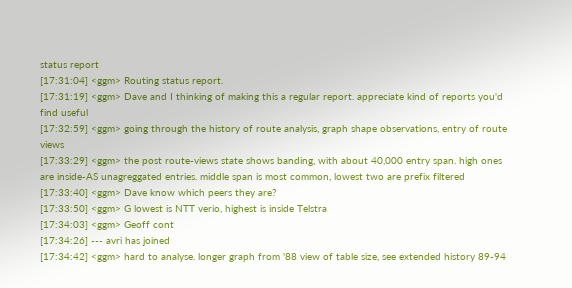status report
[17:31:04] <ggm> Routing status report.
[17:31:19] <ggm> Dave and I thinking of making this a regular report. appreciate kind of reports you'd find useful
[17:32:59] <ggm> going through the history of route analysis, graph shape observations, entry of route views
[17:33:29] <ggm> the post route-views state shows banding, with about 40,000 entry span. high ones are inside-AS unagreggated entries. middle span is most common, lowest two are prefix filtered
[17:33:40] <ggm> Dave know which peers they are?
[17:33:50] <ggm> G lowest is NTT verio, highest is inside Telstra
[17:34:03] <ggm> Geoff cont
[17:34:26] --- avri has joined
[17:34:42] <ggm> hard to analyse. longer graph from '88 view of table size, see extended history 89-94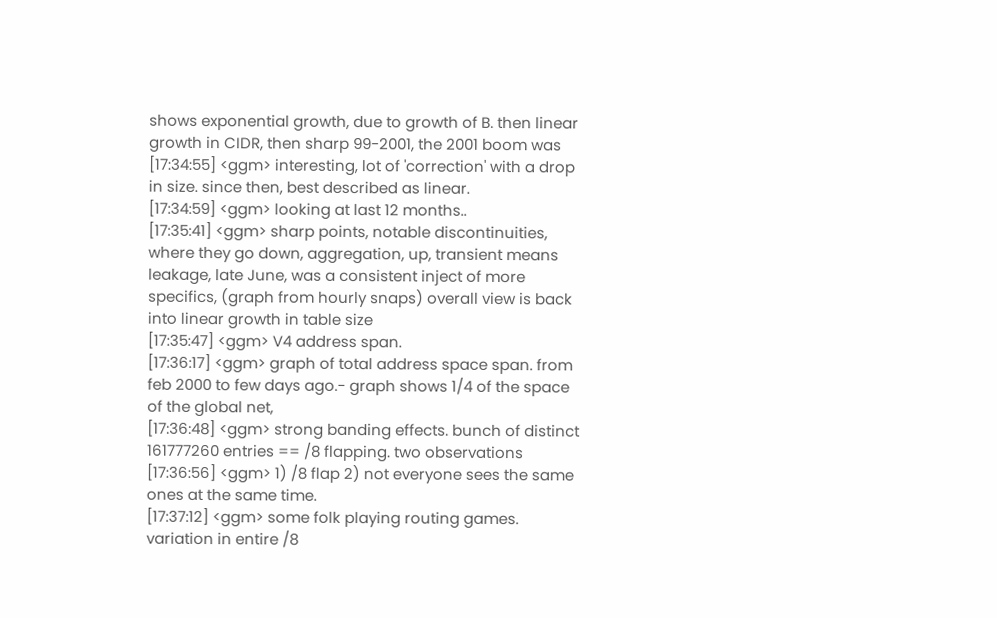shows exponential growth, due to growth of B. then linear growth in CIDR, then sharp 99-2001, the 2001 boom was
[17:34:55] <ggm> interesting, lot of 'correction' with a drop in size. since then, best described as linear.
[17:34:59] <ggm> looking at last 12 months..
[17:35:41] <ggm> sharp points, notable discontinuities, where they go down, aggregation, up, transient means leakage, late June, was a consistent inject of more specifics, (graph from hourly snaps) overall view is back into linear growth in table size
[17:35:47] <ggm> V4 address span.
[17:36:17] <ggm> graph of total address space span. from feb 2000 to few days ago.- graph shows 1/4 of the space of the global net,
[17:36:48] <ggm> strong banding effects. bunch of distinct 161777260 entries == /8 flapping. two observations
[17:36:56] <ggm> 1) /8 flap 2) not everyone sees the same ones at the same time.
[17:37:12] <ggm> some folk playing routing games. variation in entire /8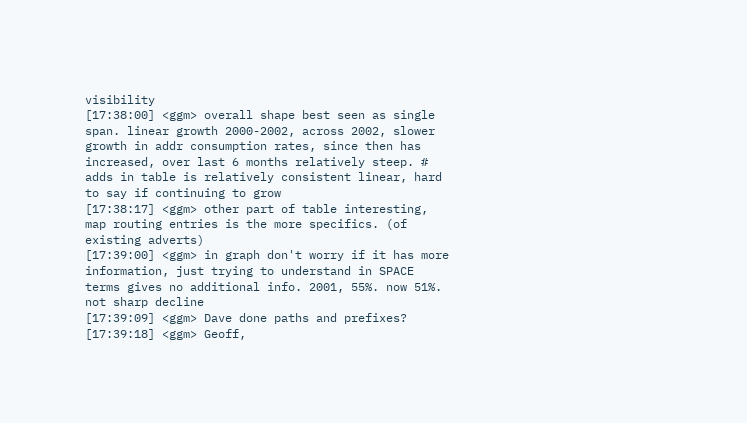visibility
[17:38:00] <ggm> overall shape best seen as single span. linear growth 2000-2002, across 2002, slower growth in addr consumption rates, since then has increased, over last 6 months relatively steep. # adds in table is relatively consistent linear, hard to say if continuing to grow
[17:38:17] <ggm> other part of table interesting, map routing entries is the more specifics. (of existing adverts)
[17:39:00] <ggm> in graph don't worry if it has more information, just trying to understand in SPACE terms gives no additional info. 2001, 55%. now 51%. not sharp decline
[17:39:09] <ggm> Dave done paths and prefixes?
[17:39:18] <ggm> Geoff,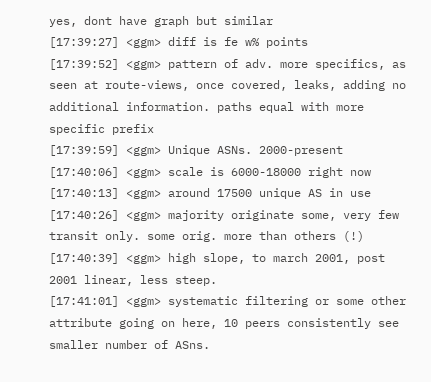yes, dont have graph but similar
[17:39:27] <ggm> diff is fe w% points
[17:39:52] <ggm> pattern of adv. more specifics, as seen at route-views, once covered, leaks, adding no additional information. paths equal with more specific prefix
[17:39:59] <ggm> Unique ASNs. 2000-present
[17:40:06] <ggm> scale is 6000-18000 right now
[17:40:13] <ggm> around 17500 unique AS in use
[17:40:26] <ggm> majority originate some, very few transit only. some orig. more than others (!)
[17:40:39] <ggm> high slope, to march 2001, post 2001 linear, less steep.
[17:41:01] <ggm> systematic filtering or some other attribute going on here, 10 peers consistently see smaller number of ASns.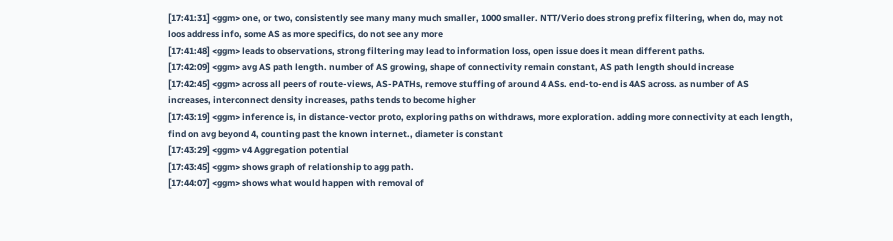[17:41:31] <ggm> one, or two, consistently see many many much smaller, 1000 smaller. NTT/Verio does strong prefix filtering, when do, may not loos address info, some AS as more specifics, do not see any more
[17:41:48] <ggm> leads to observations, strong filtering may lead to information loss, open issue does it mean different paths.
[17:42:09] <ggm> avg AS path length. number of AS growing, shape of connectivity remain constant, AS path length should increase
[17:42:45] <ggm> across all peers of route-views, AS-PATHs, remove stuffing of around 4 ASs. end-to-end is 4AS across. as number of AS increases, interconnect density increases, paths tends to become higher
[17:43:19] <ggm> inference is, in distance-vector proto, exploring paths on withdraws, more exploration. adding more connectivity at each length, find on avg beyond 4, counting past the known internet., diameter is constant
[17:43:29] <ggm> v4 Aggregation potential
[17:43:45] <ggm> shows graph of relationship to agg path.
[17:44:07] <ggm> shows what would happen with removal of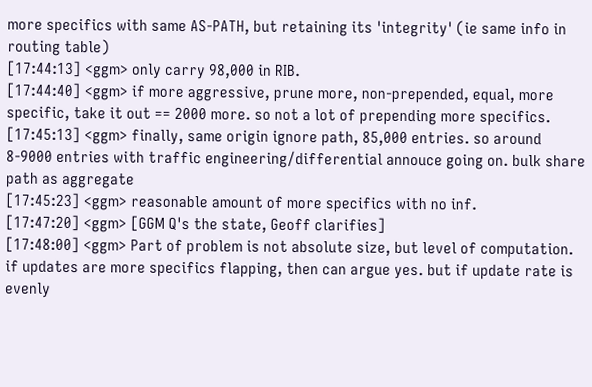more specifics with same AS-PATH, but retaining its 'integrity' (ie same info in routing table)
[17:44:13] <ggm> only carry 98,000 in RIB.
[17:44:40] <ggm> if more aggressive, prune more, non-prepended, equal, more specific, take it out == 2000 more. so not a lot of prepending more specifics.
[17:45:13] <ggm> finally, same origin ignore path, 85,000 entries. so around 8-9000 entries with traffic engineering/differential annouce going on. bulk share path as aggregate
[17:45:23] <ggm> reasonable amount of more specifics with no inf.
[17:47:20] <ggm> [GGM Q's the state, Geoff clarifies]
[17:48:00] <ggm> Part of problem is not absolute size, but level of computation. if updates are more specifics flapping, then can argue yes. but if update rate is evenly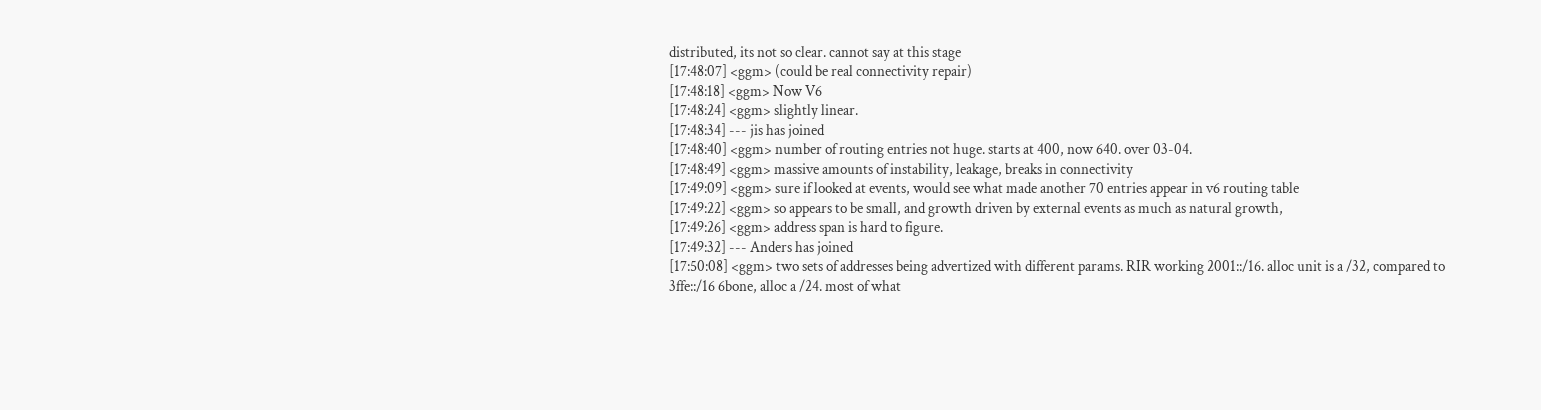distributed, its not so clear. cannot say at this stage
[17:48:07] <ggm> (could be real connectivity repair)
[17:48:18] <ggm> Now V6
[17:48:24] <ggm> slightly linear.
[17:48:34] --- jis has joined
[17:48:40] <ggm> number of routing entries not huge. starts at 400, now 640. over 03-04.
[17:48:49] <ggm> massive amounts of instability, leakage, breaks in connectivity
[17:49:09] <ggm> sure if looked at events, would see what made another 70 entries appear in v6 routing table
[17:49:22] <ggm> so appears to be small, and growth driven by external events as much as natural growth,
[17:49:26] <ggm> address span is hard to figure.
[17:49:32] --- Anders has joined
[17:50:08] <ggm> two sets of addresses being advertized with different params. RIR working 2001::/16. alloc unit is a /32, compared to 3ffe::/16 6bone, alloc a /24. most of what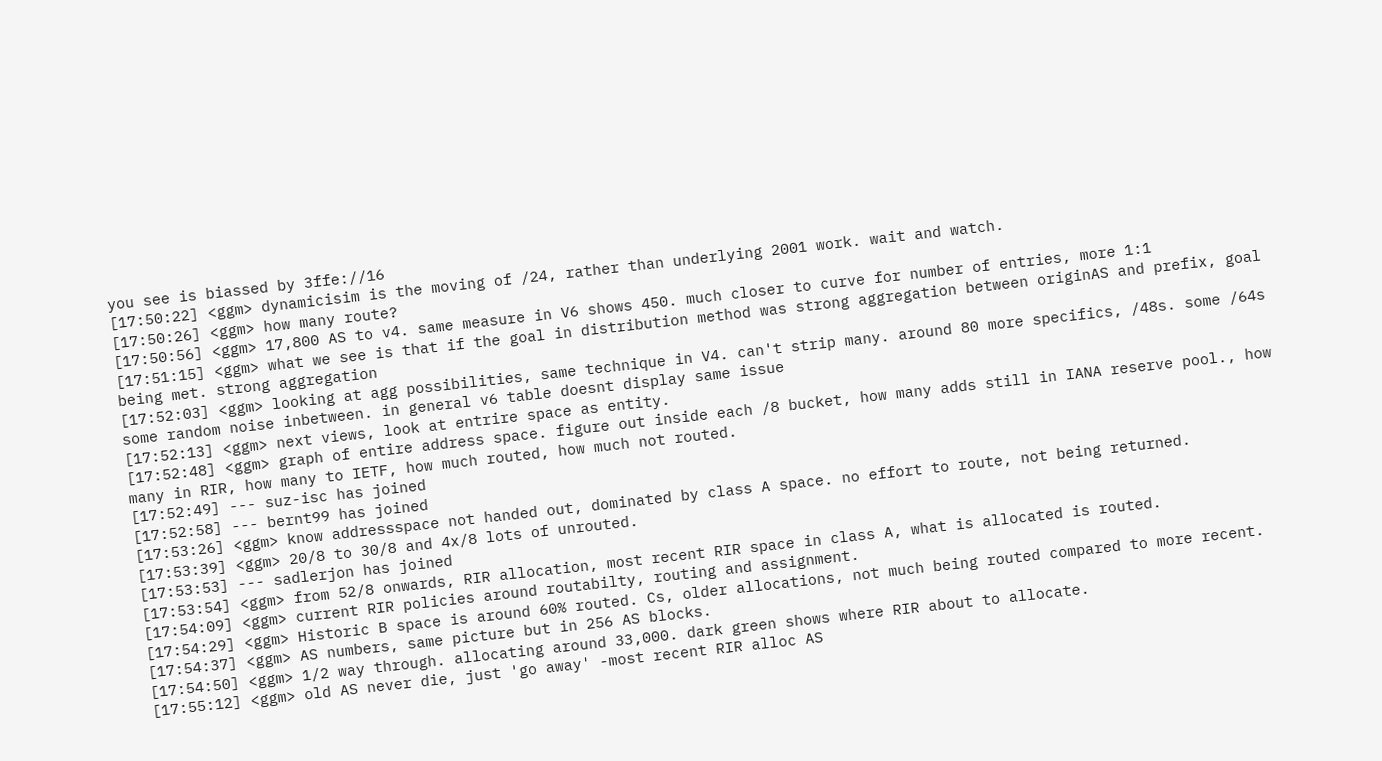you see is biassed by 3ffe://16
[17:50:22] <ggm> dynamicisim is the moving of /24, rather than underlying 2001 work. wait and watch.
[17:50:26] <ggm> how many route?
[17:50:56] <ggm> 17,800 AS to v4. same measure in V6 shows 450. much closer to curve for number of entries, more 1:1
[17:51:15] <ggm> what we see is that if the goal in distribution method was strong aggregation between originAS and prefix, goal being met. strong aggregation
[17:52:03] <ggm> looking at agg possibilities, same technique in V4. can't strip many. around 80 more specifics, /48s. some /64s some random noise inbetween. in general v6 table doesnt display same issue
[17:52:13] <ggm> next views, look at entrire space as entity.
[17:52:48] <ggm> graph of entire address space. figure out inside each /8 bucket, how many adds still in IANA reserve pool., how many in RIR, how many to IETF, how much routed, how much not routed.
[17:52:49] --- suz-isc has joined
[17:52:58] --- bernt99 has joined
[17:53:26] <ggm> know addressspace not handed out, dominated by class A space. no effort to route, not being returned.
[17:53:39] <ggm> 20/8 to 30/8 and 4x/8 lots of unrouted.
[17:53:53] --- sadlerjon has joined
[17:53:54] <ggm> from 52/8 onwards, RIR allocation, most recent RIR space in class A, what is allocated is routed.
[17:54:09] <ggm> current RIR policies around routabilty, routing and assignment.
[17:54:29] <ggm> Historic B space is around 60% routed. Cs, older allocations, not much being routed compared to more recent.
[17:54:37] <ggm> AS numbers, same picture but in 256 AS blocks.
[17:54:50] <ggm> 1/2 way through. allocating around 33,000. dark green shows where RIR about to allocate.
[17:55:12] <ggm> old AS never die, just 'go away' -most recent RIR alloc AS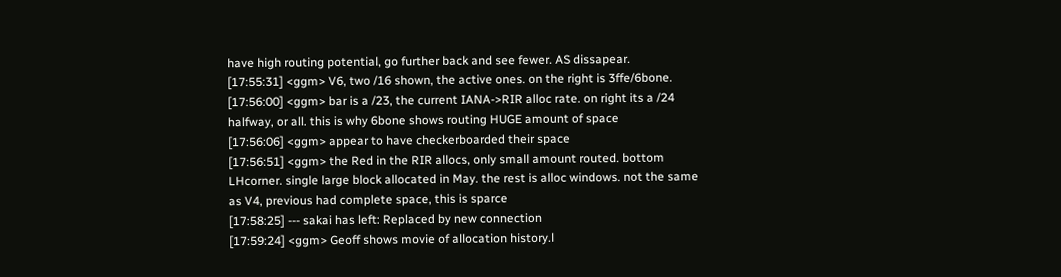have high routing potential, go further back and see fewer. AS dissapear.
[17:55:31] <ggm> V6, two /16 shown, the active ones. on the right is 3ffe/6bone.
[17:56:00] <ggm> bar is a /23, the current IANA->RIR alloc rate. on right its a /24 halfway, or all. this is why 6bone shows routing HUGE amount of space
[17:56:06] <ggm> appear to have checkerboarded their space
[17:56:51] <ggm> the Red in the RIR allocs, only small amount routed. bottom LHcorner. single large block allocated in May. the rest is alloc windows. not the same as V4, previous had complete space, this is sparce
[17:58:25] --- sakai has left: Replaced by new connection
[17:59:24] <ggm> Geoff shows movie of allocation history.l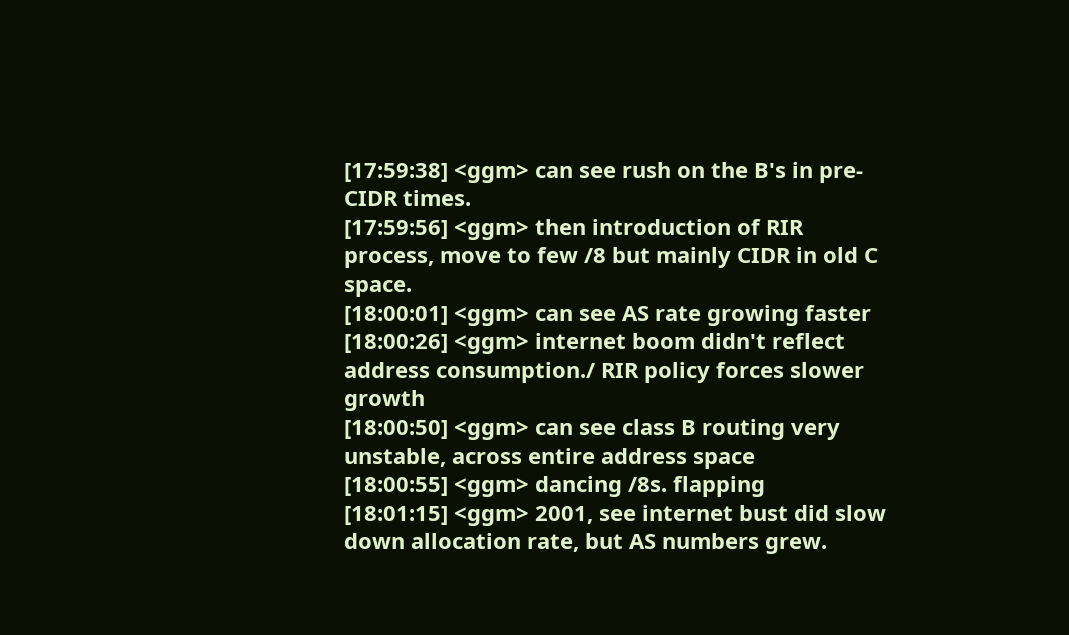[17:59:38] <ggm> can see rush on the B's in pre-CIDR times.
[17:59:56] <ggm> then introduction of RIR process, move to few /8 but mainly CIDR in old C space.
[18:00:01] <ggm> can see AS rate growing faster
[18:00:26] <ggm> internet boom didn't reflect address consumption./ RIR policy forces slower growth
[18:00:50] <ggm> can see class B routing very unstable, across entire address space
[18:00:55] <ggm> dancing /8s. flapping
[18:01:15] <ggm> 2001, see internet bust did slow down allocation rate, but AS numbers grew.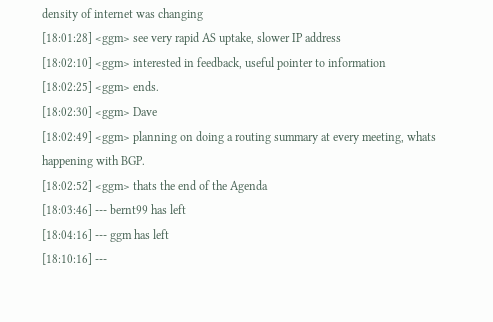density of internet was changing
[18:01:28] <ggm> see very rapid AS uptake, slower IP address
[18:02:10] <ggm> interested in feedback, useful pointer to information
[18:02:25] <ggm> ends.
[18:02:30] <ggm> Dave
[18:02:49] <ggm> planning on doing a routing summary at every meeting, whats happening with BGP.
[18:02:52] <ggm> thats the end of the Agenda
[18:03:46] --- bernt99 has left
[18:04:16] --- ggm has left
[18:10:16] ---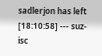sadlerjon has left
[18:10:58] --- suz-isc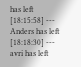has left
[18:15:58] --- Anders has left
[18:18:30] --- avri has left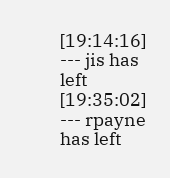[19:14:16] --- jis has left
[19:35:02] --- rpayne has left